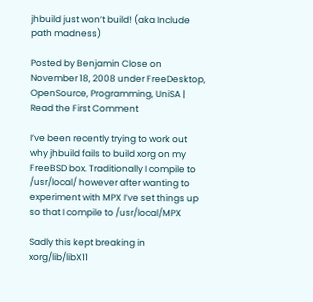jhbuild just won’t build! (aka Include path madness)

Posted by Benjamin Close on November 18, 2008 under FreeDesktop, OpenSource, Programming, UniSA | Read the First Comment

I’ve been recently trying to work out why jhbuild fails to build xorg on my FreeBSD box. Traditionally I compile to /usr/local/ however after wanting to experiment with MPX I’ve set things up so that I compile to /usr/local/MPX

Sadly this kept breaking in xorg/lib/libX11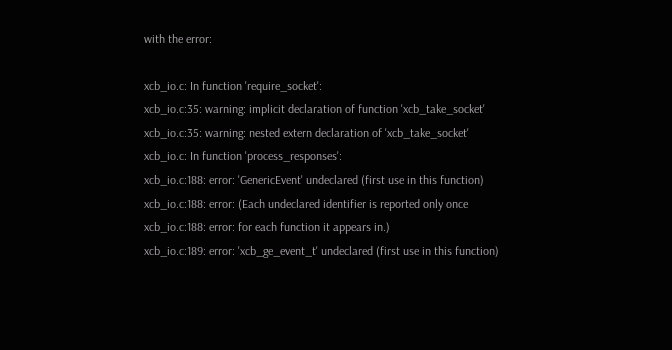with the error:

xcb_io.c: In function 'require_socket':
xcb_io.c:35: warning: implicit declaration of function 'xcb_take_socket'
xcb_io.c:35: warning: nested extern declaration of 'xcb_take_socket'
xcb_io.c: In function 'process_responses':
xcb_io.c:188: error: 'GenericEvent' undeclared (first use in this function)
xcb_io.c:188: error: (Each undeclared identifier is reported only once
xcb_io.c:188: error: for each function it appears in.)
xcb_io.c:189: error: 'xcb_ge_event_t' undeclared (first use in this function)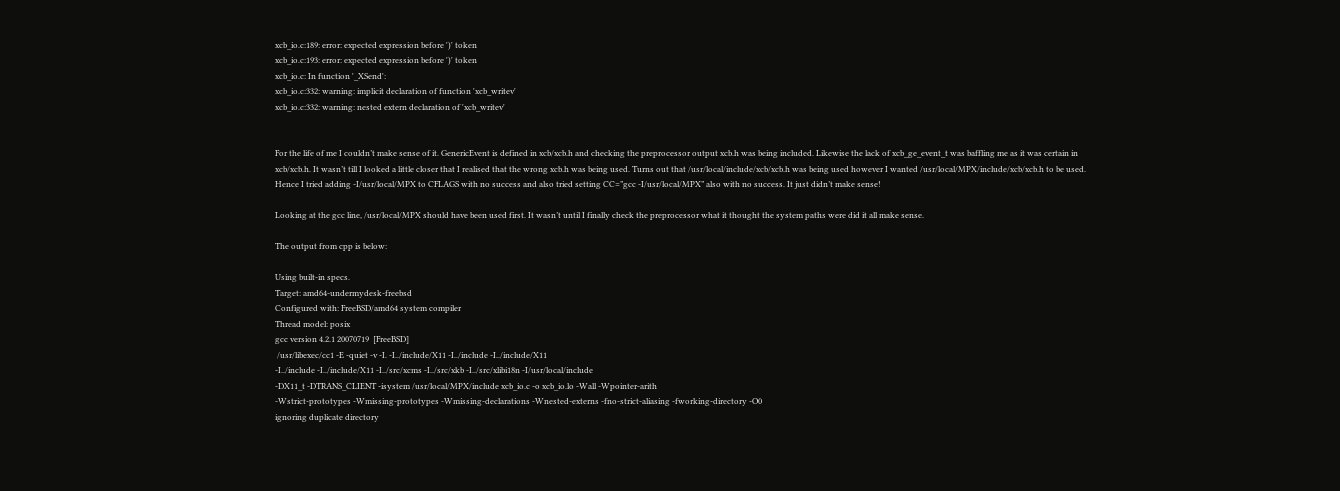xcb_io.c:189: error: expected expression before ')' token
xcb_io.c:193: error: expected expression before ')' token
xcb_io.c: In function '_XSend':
xcb_io.c:332: warning: implicit declaration of function 'xcb_writev'
xcb_io.c:332: warning: nested extern declaration of 'xcb_writev'


For the life of me I couldn’t make sense of it. GenericEvent is defined in xcb/xcb.h and checking the preprocessor output xcb.h was being included. Likewise the lack of xcb_ge_event_t was baffling me as it was certain in xcb/xcb.h. It wasn’t till I looked a little closer that I realised that the wrong xcb.h was being used. Turns out that /usr/local/include/xcb/xcb.h was being used however I wanted /usr/local/MPX/include/xcb/xcb.h to be used. Hence I tried adding -I/usr/local/MPX to CFLAGS with no success and also tried setting CC=”gcc -I/usr/local/MPX” also with no success. It just didn’t make sense!

Looking at the gcc line, /usr/local/MPX should have been used first. It wasn’t until I finally check the preprocessor what it thought the system paths were did it all make sense.

The output from cpp is below:

Using built-in specs.
Target: amd64-undermydesk-freebsd
Configured with: FreeBSD/amd64 system compiler
Thread model: posix
gcc version 4.2.1 20070719  [FreeBSD]
 /usr/libexec/cc1 -E -quiet -v -I. -I../include/X11 -I../include -I../include/X11
-I../include -I../include/X11 -I../src/xcms -I../src/xkb -I../src/xlibi18n -I/usr/local/include
-DX11_t -DTRANS_CLIENT -isystem /usr/local/MPX/include xcb_io.c -o xcb_io.lo -Wall -Wpointer-arith
-Wstrict-prototypes -Wmissing-prototypes -Wmissing-declarations -Wnested-externs -fno-strict-aliasing -fworking-directory -O0
ignoring duplicate directory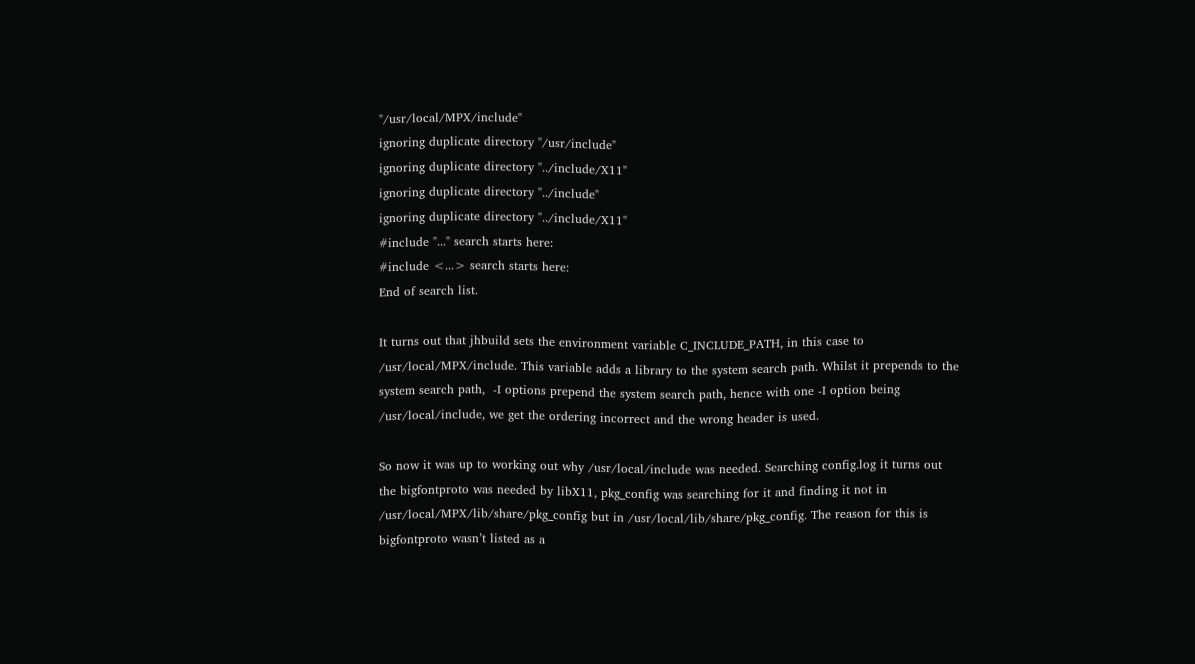"/usr/local/MPX/include"
ignoring duplicate directory "/usr/include"
ignoring duplicate directory "../include/X11"
ignoring duplicate directory "../include"
ignoring duplicate directory "../include/X11"
#include "..." search starts here:
#include <...> search starts here:
End of search list.

It turns out that jhbuild sets the environment variable C_INCLUDE_PATH, in this case to /usr/local/MPX/include. This variable adds a library to the system search path. Whilst it prepends to the system search path,  -I options prepend the system search path, hence with one -I option being /usr/local/include, we get the ordering incorrect and the wrong header is used.

So now it was up to working out why /usr/local/include was needed. Searching config.log it turns out the bigfontproto was needed by libX11, pkg_config was searching for it and finding it not in /usr/local/MPX/lib/share/pkg_config but in /usr/local/lib/share/pkg_config. The reason for this is bigfontproto wasn’t listed as a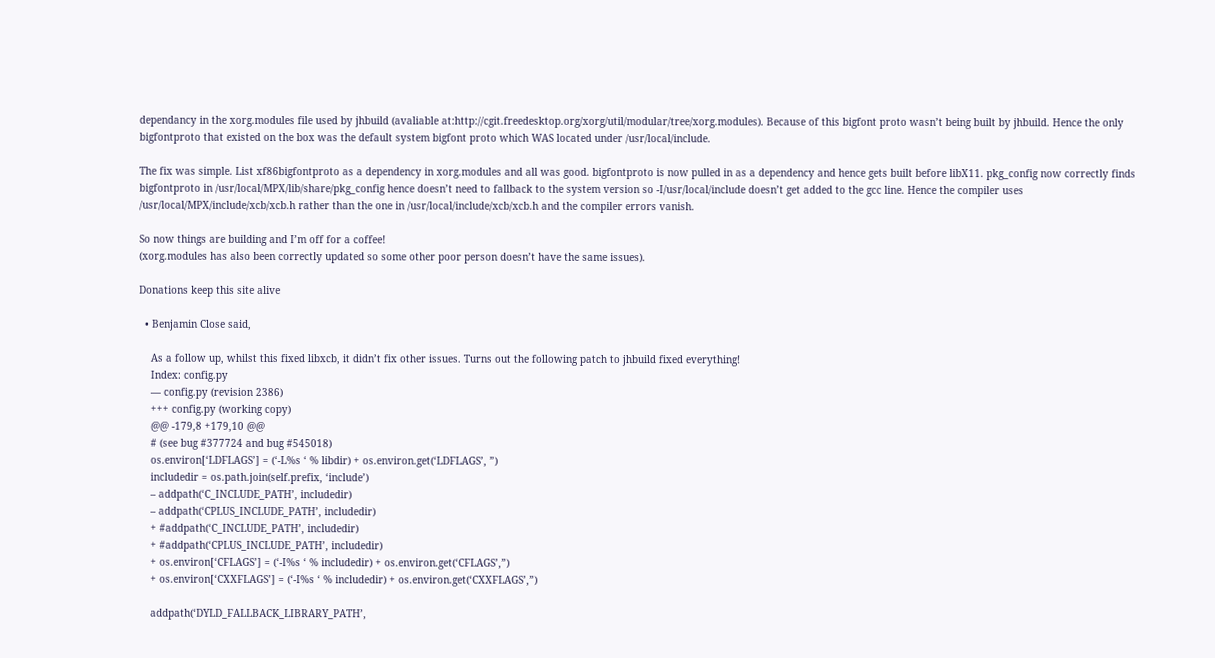dependancy in the xorg.modules file used by jhbuild (avaliable at:http://cgit.freedesktop.org/xorg/util/modular/tree/xorg.modules). Because of this bigfont proto wasn’t being built by jhbuild. Hence the only bigfontproto that existed on the box was the default system bigfont proto which WAS located under /usr/local/include.

The fix was simple. List xf86bigfontproto as a dependency in xorg.modules and all was good. bigfontproto is now pulled in as a dependency and hence gets built before libX11. pkg_config now correctly finds bigfontproto in /usr/local/MPX/lib/share/pkg_config hence doesn’t need to fallback to the system version so -I/usr/local/include doesn’t get added to the gcc line. Hence the compiler uses /usr/local/MPX/include/xcb/xcb.h rather than the one in /usr/local/include/xcb/xcb.h and the compiler errors vanish.

So now things are building and I’m off for a coffee!
(xorg.modules has also been correctly updated so some other poor person doesn’t have the same issues).

Donations keep this site alive

  • Benjamin Close said,

    As a follow up, whilst this fixed libxcb, it didn’t fix other issues. Turns out the following patch to jhbuild fixed everything!
    Index: config.py
    — config.py (revision 2386)
    +++ config.py (working copy)
    @@ -179,8 +179,10 @@
    # (see bug #377724 and bug #545018)
    os.environ[‘LDFLAGS’] = (‘-L%s ‘ % libdir) + os.environ.get(‘LDFLAGS’, ”)
    includedir = os.path.join(self.prefix, ‘include’)
    – addpath(‘C_INCLUDE_PATH’, includedir)
    – addpath(‘CPLUS_INCLUDE_PATH’, includedir)
    + #addpath(‘C_INCLUDE_PATH’, includedir)
    + #addpath(‘CPLUS_INCLUDE_PATH’, includedir)
    + os.environ[‘CFLAGS’] = (‘-I%s ‘ % includedir) + os.environ.get(‘CFLAGS’,”)
    + os.environ[‘CXXFLAGS’] = (‘-I%s ‘ % includedir) + os.environ.get(‘CXXFLAGS’,”)

    addpath(‘DYLD_FALLBACK_LIBRARY_PATH’,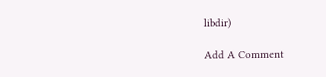libdir)

Add A Comment